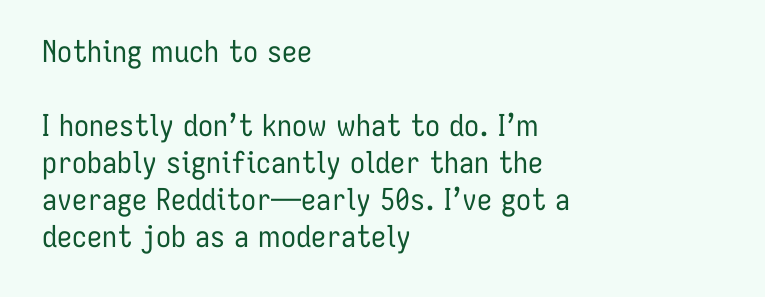Nothing much to see

I honestly don’t know what to do. I’m probably significantly older than the average Redditor—early 50s. I’ve got a decent job as a moderately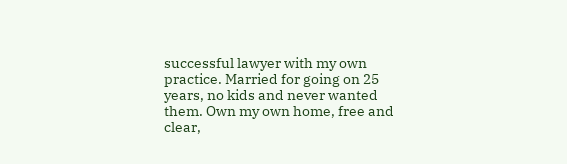successful lawyer with my own practice. Married for going on 25 years, no kids and never wanted them. Own my own home, free and clear,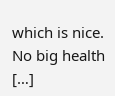which is nice. No big health […]